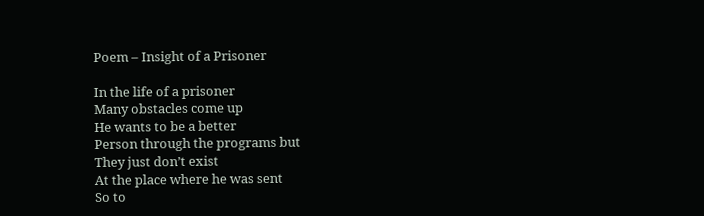Poem – Insight of a Prisoner

In the life of a prisoner
Many obstacles come up
He wants to be a better
Person through the programs but
They just don’t exist
At the place where he was sent
So to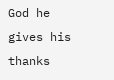God he gives his thanks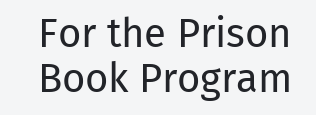For the Prison Book Program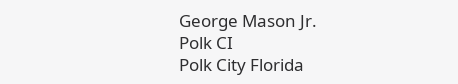George Mason Jr.
Polk CI
Polk City Florida